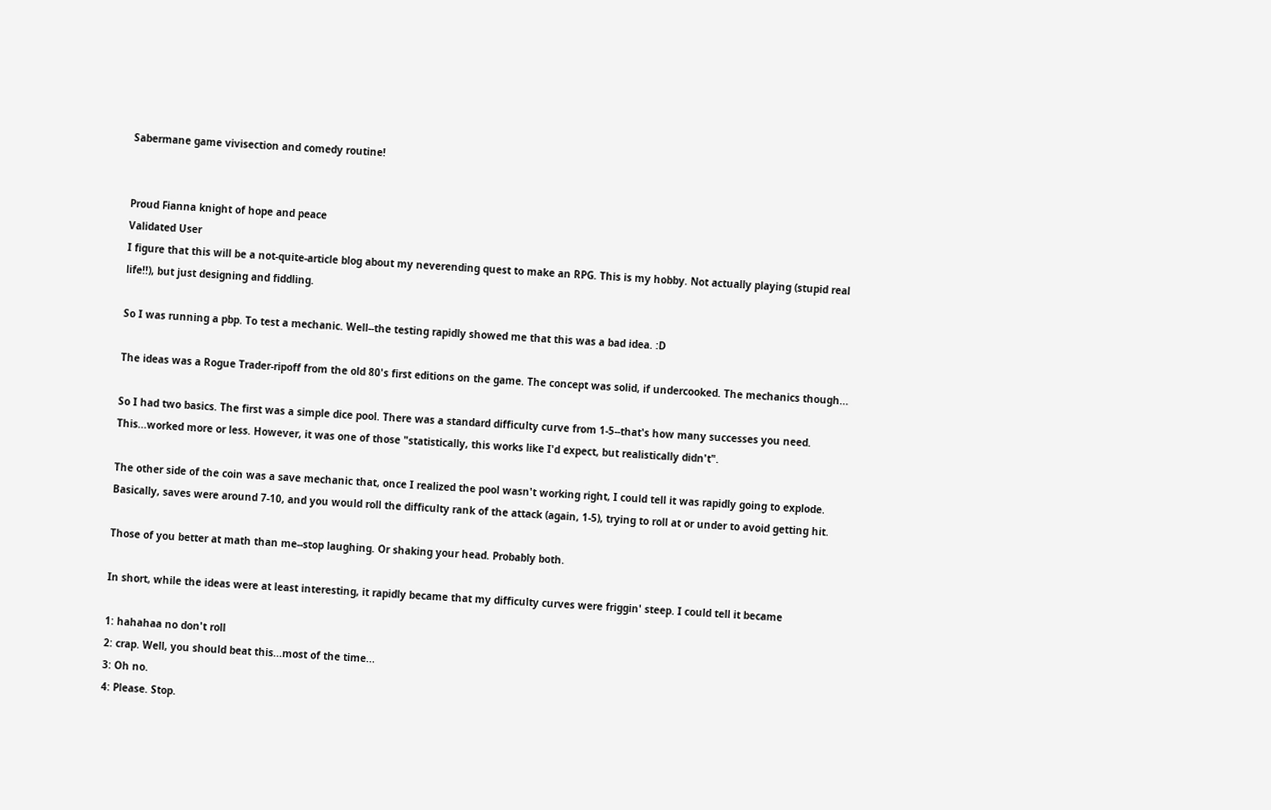Sabermane game vivisection and comedy routine!


Proud Fianna knight of hope and peace
Validated User
I figure that this will be a not-quite-article blog about my neverending quest to make an RPG. This is my hobby. Not actually playing (stupid real life!!), but just designing and fiddling.

So I was running a pbp. To test a mechanic. Well--the testing rapidly showed me that this was a bad idea. :D

The ideas was a Rogue Trader-ripoff from the old 80's first editions on the game. The concept was solid, if undercooked. The mechanics though...

So I had two basics. The first was a simple dice pool. There was a standard difficulty curve from 1-5--that's how many successes you need. This...worked more or less. However, it was one of those "statistically, this works like I'd expect, but realistically didn't".

The other side of the coin was a save mechanic that, once I realized the pool wasn't working right, I could tell it was rapidly going to explode. Basically, saves were around 7-10, and you would roll the difficulty rank of the attack (again, 1-5), trying to roll at or under to avoid getting hit.

Those of you better at math than me--stop laughing. Or shaking your head. Probably both.

In short, while the ideas were at least interesting, it rapidly became that my difficulty curves were friggin' steep. I could tell it became

1: hahahaa no don't roll
2: crap. Well, you should beat this...most of the time...
3: Oh no.
4: Please. Stop.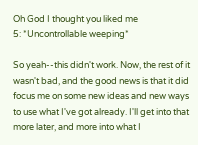Oh God I thought you liked me
5: *Uncontrollable weeping*

So yeah--this didn't work. Now, the rest of it wasn't bad, and the good news is that it did focus me on some new ideas and new ways to use what I've got already. I'll get into that more later, and more into what I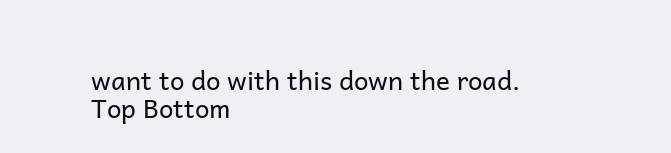want to do with this down the road.
Top Bottom